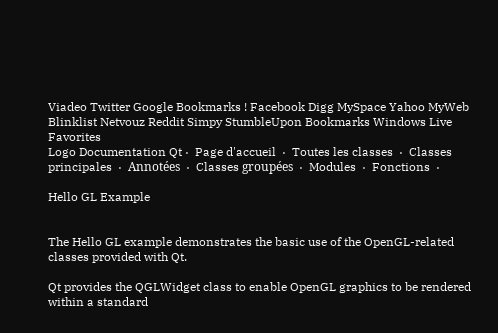Viadeo Twitter Google Bookmarks ! Facebook Digg MySpace Yahoo MyWeb Blinklist Netvouz Reddit Simpy StumbleUpon Bookmarks Windows Live Favorites
Logo Documentation Qt ·  Page d'accueil  ·  Toutes les classes  ·  Classes principales  ·  Annotées  ·  Classes groupées  ·  Modules  ·  Fonctions  ·

Hello GL Example


The Hello GL example demonstrates the basic use of the OpenGL-related classes provided with Qt.

Qt provides the QGLWidget class to enable OpenGL graphics to be rendered within a standard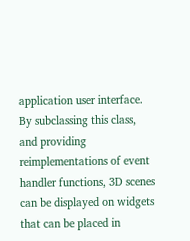application user interface. By subclassing this class, and providing reimplementations of event handler functions, 3D scenes can be displayed on widgets that can be placed in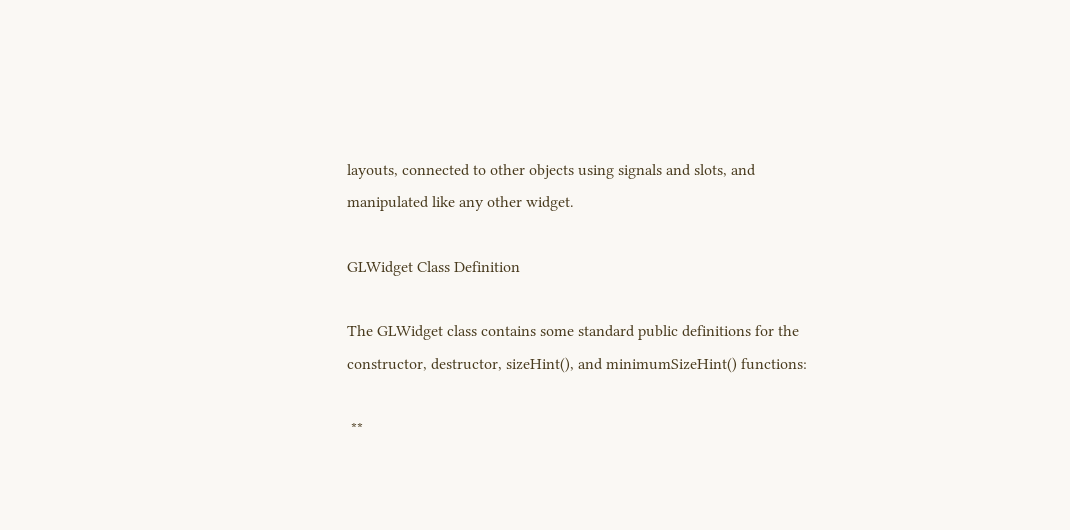layouts, connected to other objects using signals and slots, and manipulated like any other widget.

GLWidget Class Definition

The GLWidget class contains some standard public definitions for the constructor, destructor, sizeHint(), and minimumSizeHint() functions:

 **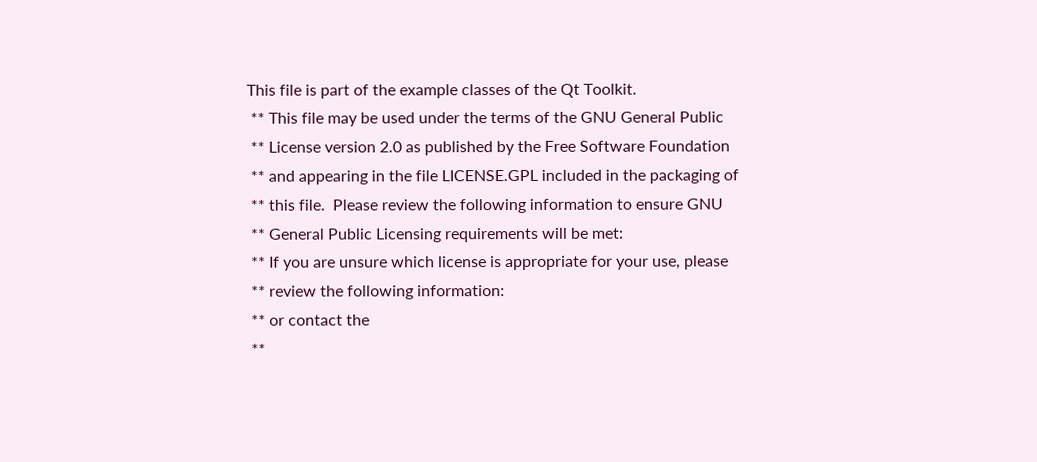This file is part of the example classes of the Qt Toolkit.
 ** This file may be used under the terms of the GNU General Public
 ** License version 2.0 as published by the Free Software Foundation
 ** and appearing in the file LICENSE.GPL included in the packaging of
 ** this file.  Please review the following information to ensure GNU
 ** General Public Licensing requirements will be met:
 ** If you are unsure which license is appropriate for your use, please
 ** review the following information:
 ** or contact the
 **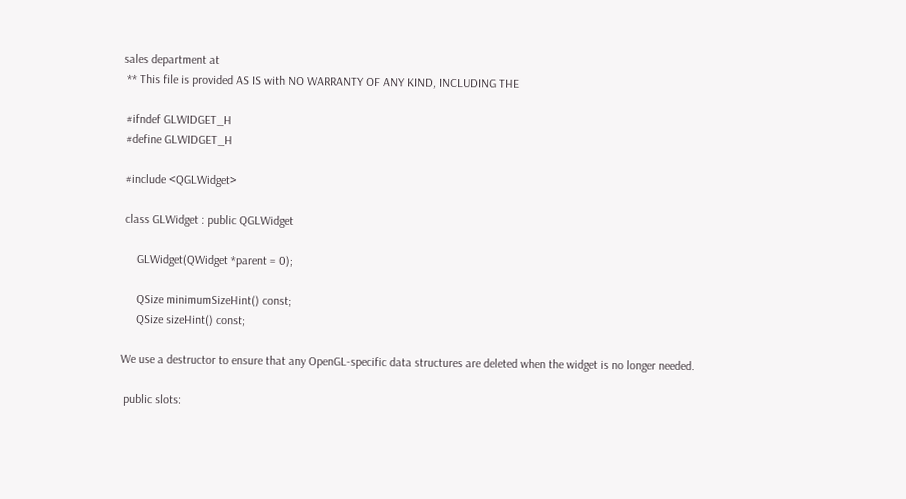sales department at
 ** This file is provided AS IS with NO WARRANTY OF ANY KIND, INCLUDING THE

 #ifndef GLWIDGET_H
 #define GLWIDGET_H

 #include <QGLWidget>

 class GLWidget : public QGLWidget

     GLWidget(QWidget *parent = 0);

     QSize minimumSizeHint() const;
     QSize sizeHint() const;

We use a destructor to ensure that any OpenGL-specific data structures are deleted when the widget is no longer needed.

 public slots: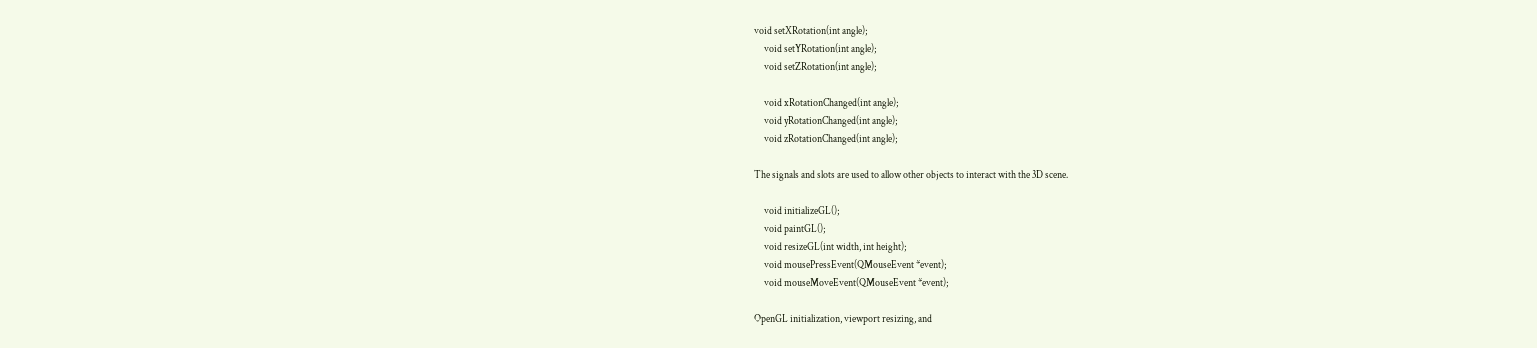void setXRotation(int angle);
     void setYRotation(int angle);
     void setZRotation(int angle);

     void xRotationChanged(int angle);
     void yRotationChanged(int angle);
     void zRotationChanged(int angle);

The signals and slots are used to allow other objects to interact with the 3D scene.

     void initializeGL();
     void paintGL();
     void resizeGL(int width, int height);
     void mousePressEvent(QMouseEvent *event);
     void mouseMoveEvent(QMouseEvent *event);

OpenGL initialization, viewport resizing, and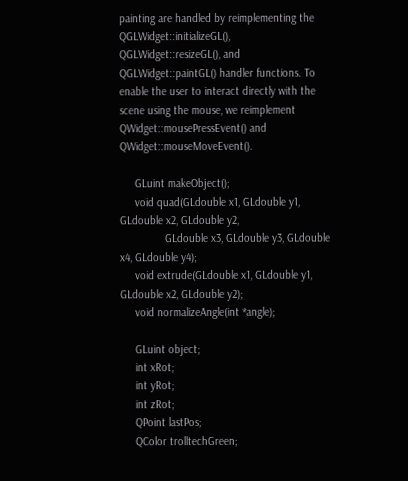painting are handled by reimplementing the QGLWidget::initializeGL(), QGLWidget::resizeGL(), and QGLWidget::paintGL() handler functions. To enable the user to interact directly with the scene using the mouse, we reimplement QWidget::mousePressEvent() and QWidget::mouseMoveEvent().

     GLuint makeObject();
     void quad(GLdouble x1, GLdouble y1, GLdouble x2, GLdouble y2,
               GLdouble x3, GLdouble y3, GLdouble x4, GLdouble y4);
     void extrude(GLdouble x1, GLdouble y1, GLdouble x2, GLdouble y2);
     void normalizeAngle(int *angle);

     GLuint object;
     int xRot;
     int yRot;
     int zRot;
     QPoint lastPos;
     QColor trolltechGreen;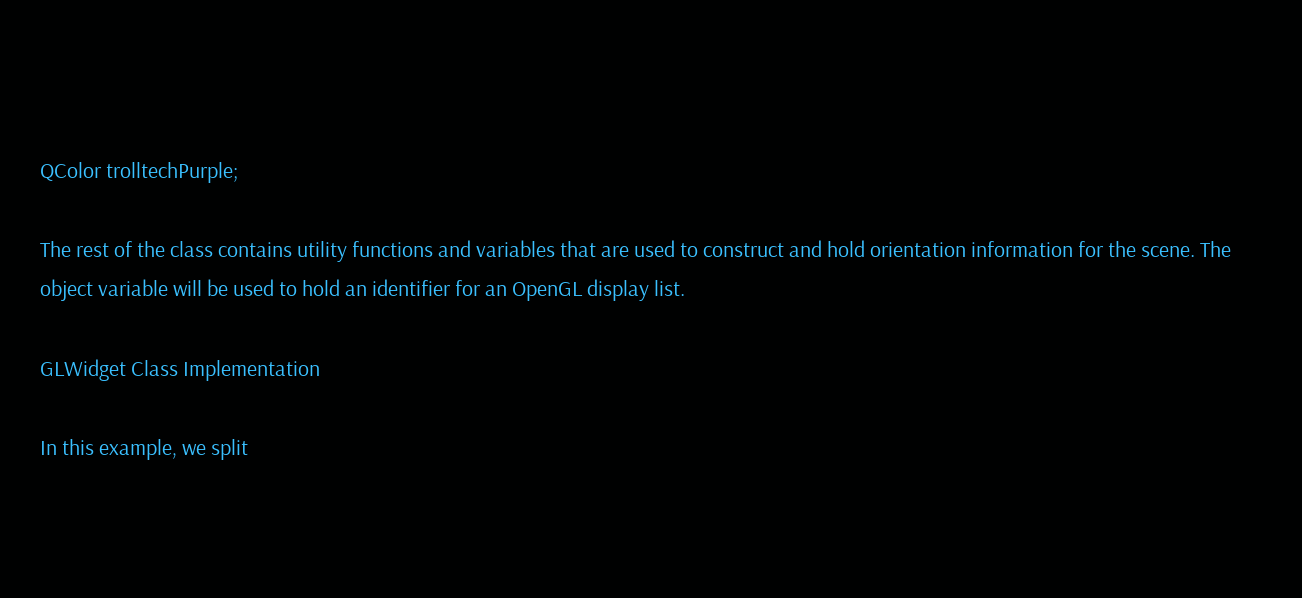QColor trolltechPurple;

The rest of the class contains utility functions and variables that are used to construct and hold orientation information for the scene. The object variable will be used to hold an identifier for an OpenGL display list.

GLWidget Class Implementation

In this example, we split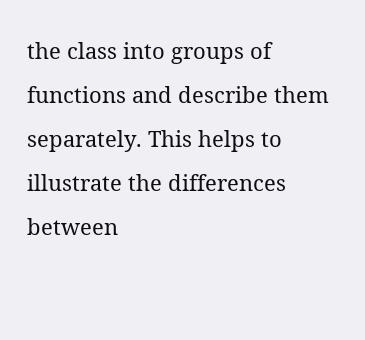the class into groups of functions and describe them separately. This helps to illustrate the differences between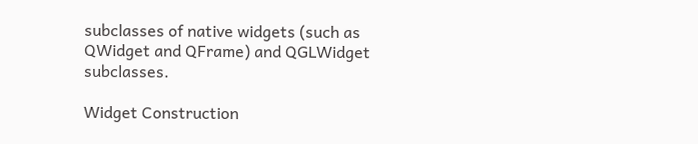subclasses of native widgets (such as QWidget and QFrame) and QGLWidget subclasses.

Widget Construction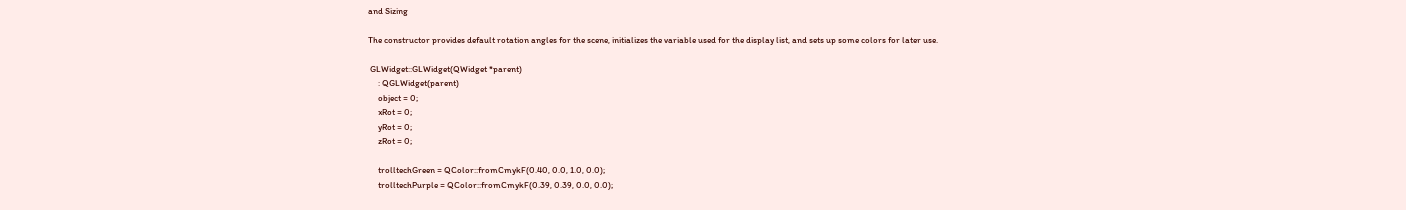and Sizing

The constructor provides default rotation angles for the scene, initializes the variable used for the display list, and sets up some colors for later use.

 GLWidget::GLWidget(QWidget *parent)
     : QGLWidget(parent)
     object = 0;
     xRot = 0;
     yRot = 0;
     zRot = 0;

     trolltechGreen = QColor::fromCmykF(0.40, 0.0, 1.0, 0.0);
     trolltechPurple = QColor::fromCmykF(0.39, 0.39, 0.0, 0.0);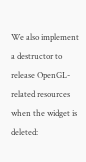We also implement a destructor to release OpenGL-related resources when the widget is deleted: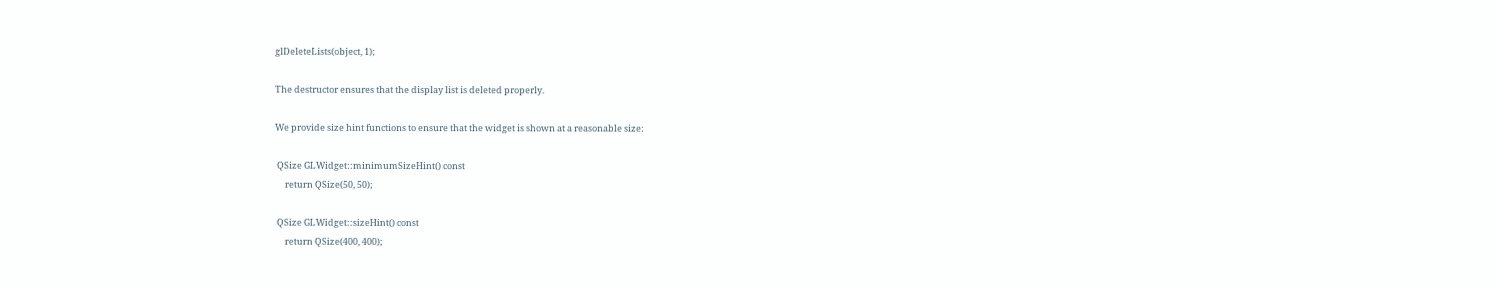glDeleteLists(object, 1);

The destructor ensures that the display list is deleted properly.

We provide size hint functions to ensure that the widget is shown at a reasonable size:

 QSize GLWidget::minimumSizeHint() const
     return QSize(50, 50);

 QSize GLWidget::sizeHint() const
     return QSize(400, 400);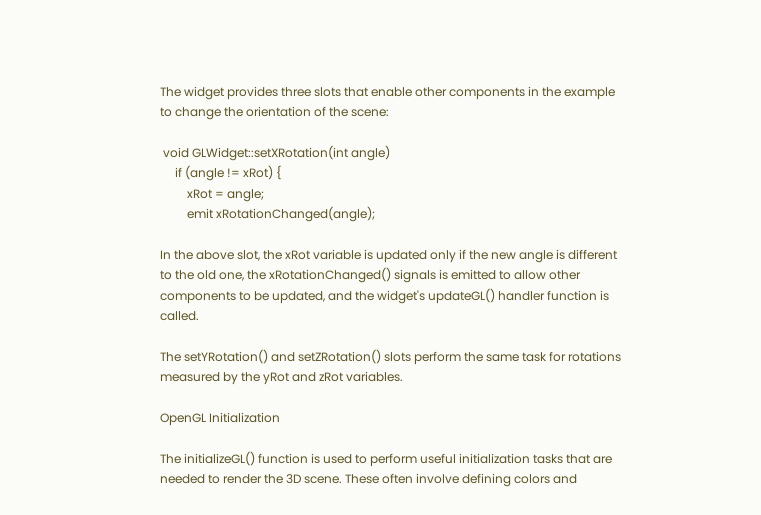The widget provides three slots that enable other components in the example to change the orientation of the scene:

 void GLWidget::setXRotation(int angle)
     if (angle != xRot) {
         xRot = angle;
         emit xRotationChanged(angle);

In the above slot, the xRot variable is updated only if the new angle is different to the old one, the xRotationChanged() signals is emitted to allow other components to be updated, and the widget's updateGL() handler function is called.

The setYRotation() and setZRotation() slots perform the same task for rotations measured by the yRot and zRot variables.

OpenGL Initialization

The initializeGL() function is used to perform useful initialization tasks that are needed to render the 3D scene. These often involve defining colors and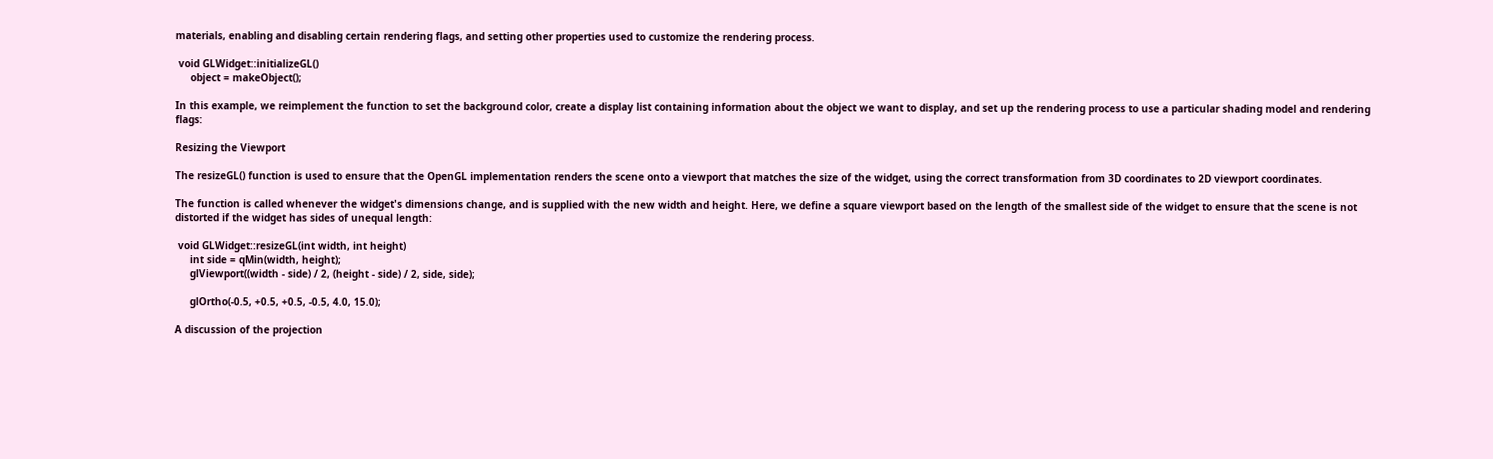materials, enabling and disabling certain rendering flags, and setting other properties used to customize the rendering process.

 void GLWidget::initializeGL()
     object = makeObject();

In this example, we reimplement the function to set the background color, create a display list containing information about the object we want to display, and set up the rendering process to use a particular shading model and rendering flags:

Resizing the Viewport

The resizeGL() function is used to ensure that the OpenGL implementation renders the scene onto a viewport that matches the size of the widget, using the correct transformation from 3D coordinates to 2D viewport coordinates.

The function is called whenever the widget's dimensions change, and is supplied with the new width and height. Here, we define a square viewport based on the length of the smallest side of the widget to ensure that the scene is not distorted if the widget has sides of unequal length:

 void GLWidget::resizeGL(int width, int height)
     int side = qMin(width, height);
     glViewport((width - side) / 2, (height - side) / 2, side, side);

     glOrtho(-0.5, +0.5, +0.5, -0.5, 4.0, 15.0);

A discussion of the projection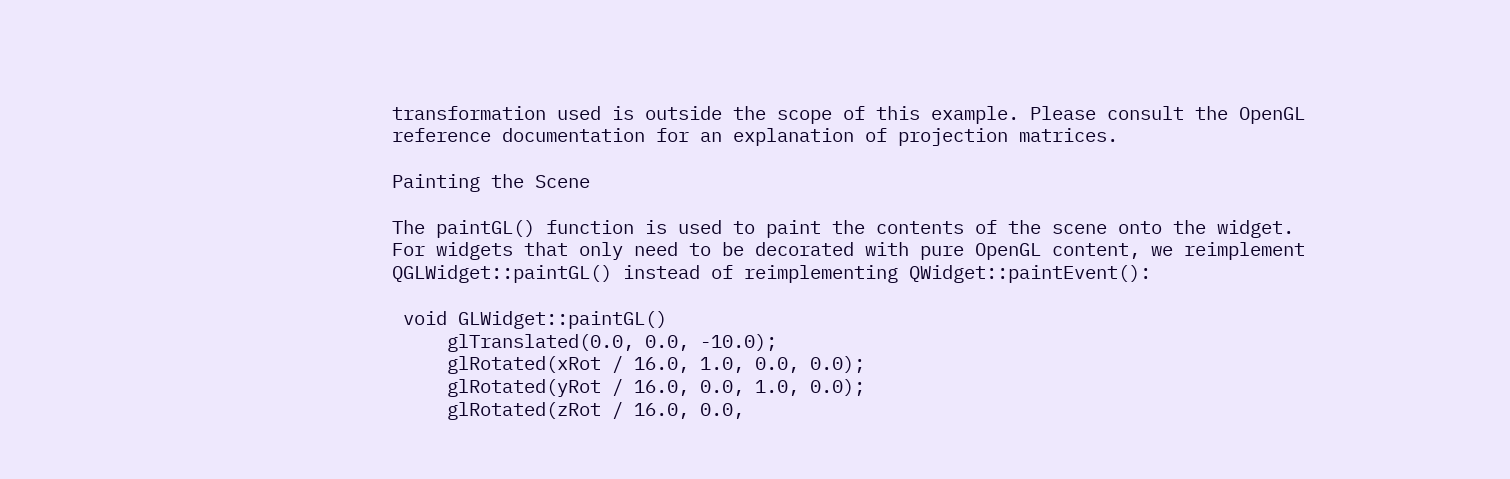transformation used is outside the scope of this example. Please consult the OpenGL reference documentation for an explanation of projection matrices.

Painting the Scene

The paintGL() function is used to paint the contents of the scene onto the widget. For widgets that only need to be decorated with pure OpenGL content, we reimplement QGLWidget::paintGL() instead of reimplementing QWidget::paintEvent():

 void GLWidget::paintGL()
     glTranslated(0.0, 0.0, -10.0);
     glRotated(xRot / 16.0, 1.0, 0.0, 0.0);
     glRotated(yRot / 16.0, 0.0, 1.0, 0.0);
     glRotated(zRot / 16.0, 0.0,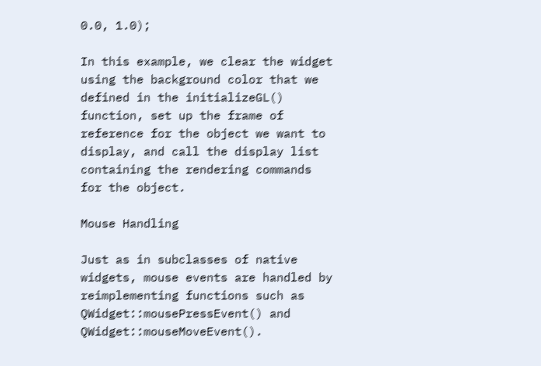0.0, 1.0);

In this example, we clear the widget using the background color that we defined in the initializeGL() function, set up the frame of reference for the object we want to display, and call the display list containing the rendering commands for the object.

Mouse Handling

Just as in subclasses of native widgets, mouse events are handled by reimplementing functions such as QWidget::mousePressEvent() and QWidget::mouseMoveEvent().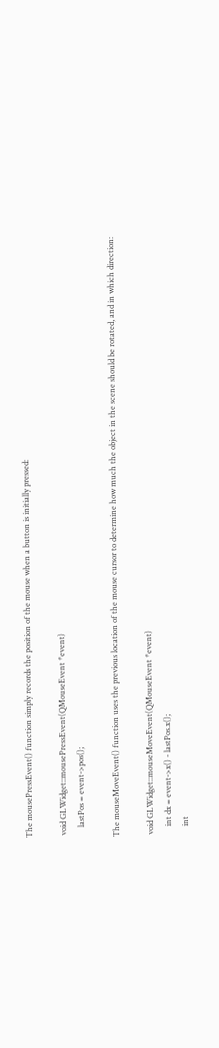The mousePressEvent() function simply records the position of the mouse when a button is initially pressed:

 void GLWidget::mousePressEvent(QMouseEvent *event)
     lastPos = event->pos();

The mouseMoveEvent() function uses the previous location of the mouse cursor to determine how much the object in the scene should be rotated, and in which direction:

 void GLWidget::mouseMoveEvent(QMouseEvent *event)
     int dx = event->x() - lastPos.x();
     int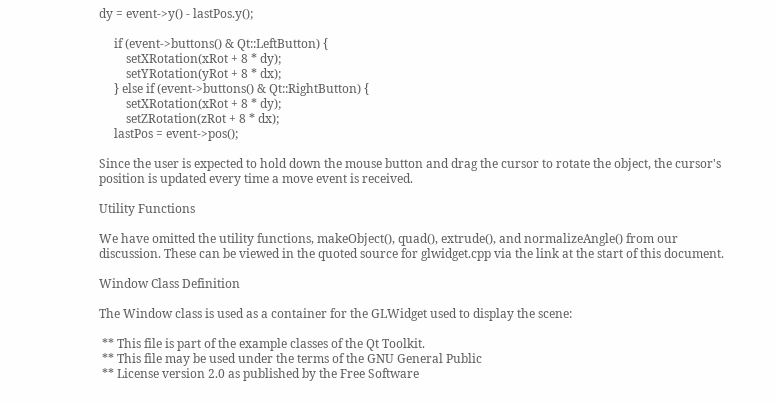dy = event->y() - lastPos.y();

     if (event->buttons() & Qt::LeftButton) {
         setXRotation(xRot + 8 * dy);
         setYRotation(yRot + 8 * dx);
     } else if (event->buttons() & Qt::RightButton) {
         setXRotation(xRot + 8 * dy);
         setZRotation(zRot + 8 * dx);
     lastPos = event->pos();

Since the user is expected to hold down the mouse button and drag the cursor to rotate the object, the cursor's position is updated every time a move event is received.

Utility Functions

We have omitted the utility functions, makeObject(), quad(), extrude(), and normalizeAngle() from our discussion. These can be viewed in the quoted source for glwidget.cpp via the link at the start of this document.

Window Class Definition

The Window class is used as a container for the GLWidget used to display the scene:

 ** This file is part of the example classes of the Qt Toolkit.
 ** This file may be used under the terms of the GNU General Public
 ** License version 2.0 as published by the Free Software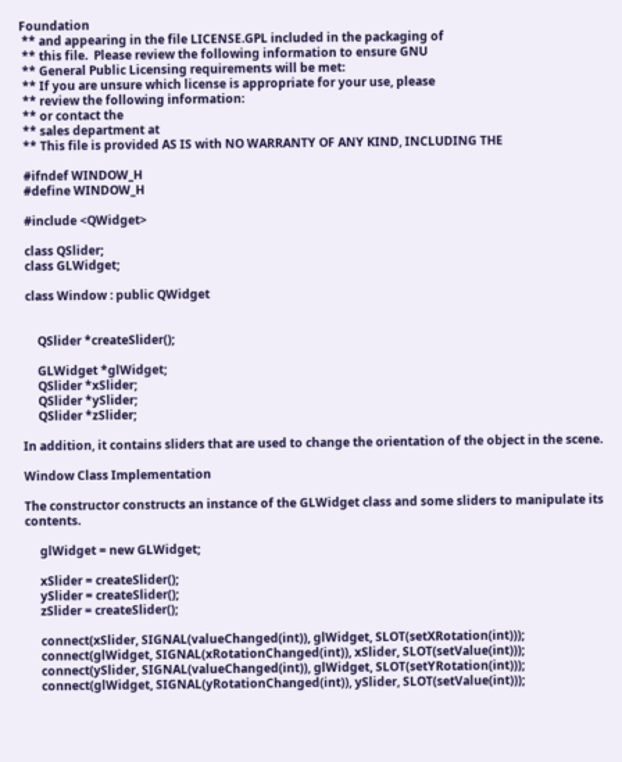Foundation
 ** and appearing in the file LICENSE.GPL included in the packaging of
 ** this file.  Please review the following information to ensure GNU
 ** General Public Licensing requirements will be met:
 ** If you are unsure which license is appropriate for your use, please
 ** review the following information:
 ** or contact the
 ** sales department at
 ** This file is provided AS IS with NO WARRANTY OF ANY KIND, INCLUDING THE

 #ifndef WINDOW_H
 #define WINDOW_H

 #include <QWidget>

 class QSlider;
 class GLWidget;

 class Window : public QWidget


     QSlider *createSlider();

     GLWidget *glWidget;
     QSlider *xSlider;
     QSlider *ySlider;
     QSlider *zSlider;

In addition, it contains sliders that are used to change the orientation of the object in the scene.

Window Class Implementation

The constructor constructs an instance of the GLWidget class and some sliders to manipulate its contents.

     glWidget = new GLWidget;

     xSlider = createSlider();
     ySlider = createSlider();
     zSlider = createSlider();

     connect(xSlider, SIGNAL(valueChanged(int)), glWidget, SLOT(setXRotation(int)));
     connect(glWidget, SIGNAL(xRotationChanged(int)), xSlider, SLOT(setValue(int)));
     connect(ySlider, SIGNAL(valueChanged(int)), glWidget, SLOT(setYRotation(int)));
     connect(glWidget, SIGNAL(yRotationChanged(int)), ySlider, SLOT(setValue(int)));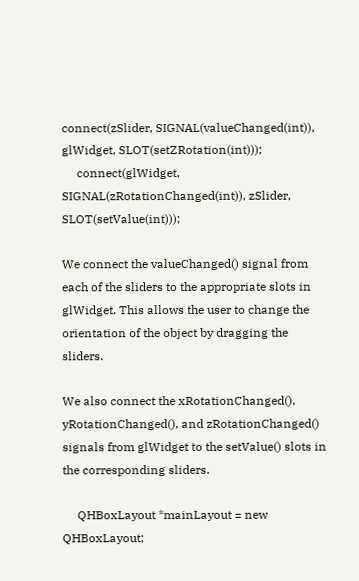connect(zSlider, SIGNAL(valueChanged(int)), glWidget, SLOT(setZRotation(int)));
     connect(glWidget, SIGNAL(zRotationChanged(int)), zSlider, SLOT(setValue(int)));

We connect the valueChanged() signal from each of the sliders to the appropriate slots in glWidget. This allows the user to change the orientation of the object by dragging the sliders.

We also connect the xRotationChanged(), yRotationChanged(), and zRotationChanged() signals from glWidget to the setValue() slots in the corresponding sliders.

     QHBoxLayout *mainLayout = new QHBoxLayout;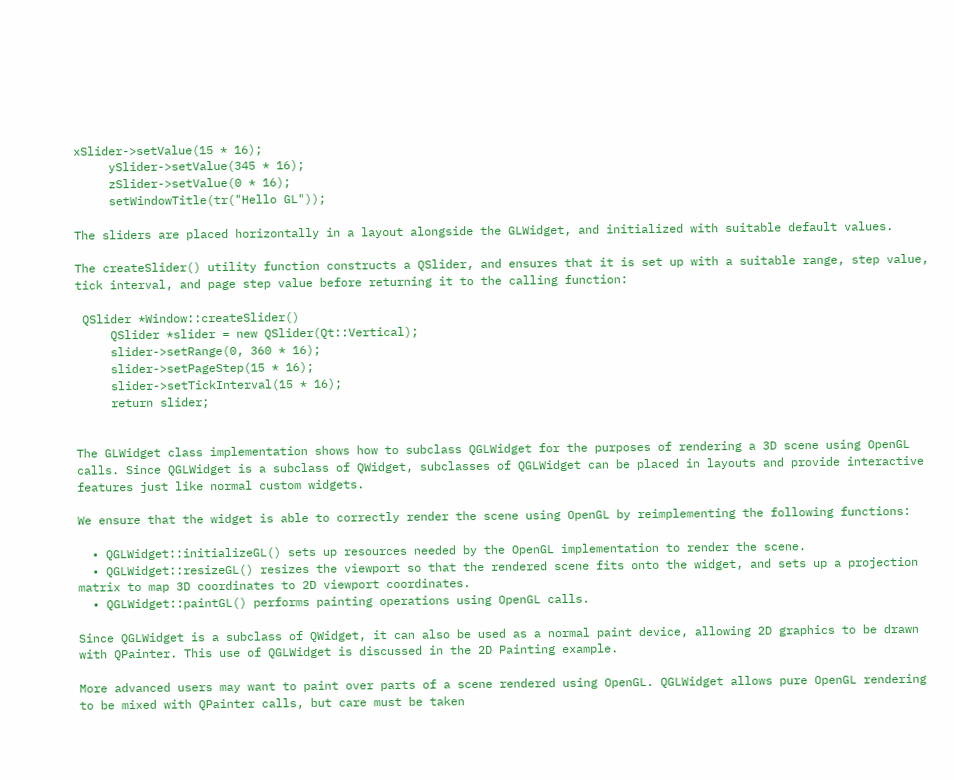xSlider->setValue(15 * 16);
     ySlider->setValue(345 * 16);
     zSlider->setValue(0 * 16);
     setWindowTitle(tr("Hello GL"));

The sliders are placed horizontally in a layout alongside the GLWidget, and initialized with suitable default values.

The createSlider() utility function constructs a QSlider, and ensures that it is set up with a suitable range, step value, tick interval, and page step value before returning it to the calling function:

 QSlider *Window::createSlider()
     QSlider *slider = new QSlider(Qt::Vertical);
     slider->setRange(0, 360 * 16);
     slider->setPageStep(15 * 16);
     slider->setTickInterval(15 * 16);
     return slider;


The GLWidget class implementation shows how to subclass QGLWidget for the purposes of rendering a 3D scene using OpenGL calls. Since QGLWidget is a subclass of QWidget, subclasses of QGLWidget can be placed in layouts and provide interactive features just like normal custom widgets.

We ensure that the widget is able to correctly render the scene using OpenGL by reimplementing the following functions:

  • QGLWidget::initializeGL() sets up resources needed by the OpenGL implementation to render the scene.
  • QGLWidget::resizeGL() resizes the viewport so that the rendered scene fits onto the widget, and sets up a projection matrix to map 3D coordinates to 2D viewport coordinates.
  • QGLWidget::paintGL() performs painting operations using OpenGL calls.

Since QGLWidget is a subclass of QWidget, it can also be used as a normal paint device, allowing 2D graphics to be drawn with QPainter. This use of QGLWidget is discussed in the 2D Painting example.

More advanced users may want to paint over parts of a scene rendered using OpenGL. QGLWidget allows pure OpenGL rendering to be mixed with QPainter calls, but care must be taken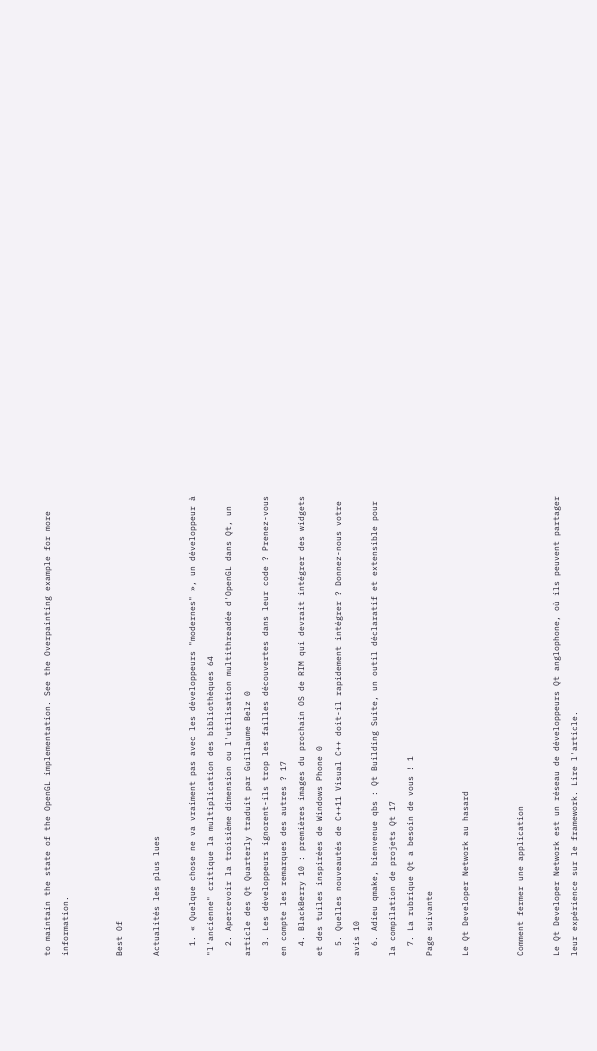to maintain the state of the OpenGL implementation. See the Overpainting example for more information.


Best Of

Actualités les plus lues

  1. « Quelque chose ne va vraiment pas avec les développeurs "modernes" », un développeur à "l'ancienne" critique la multiplication des bibliothèques 64
  2. Apercevoir la troisième dimension ou l'utilisation multithreadée d'OpenGL dans Qt, un article des Qt Quarterly traduit par Guillaume Belz 0
  3. Les développeurs ignorent-ils trop les failles découvertes dans leur code ? Prenez-vous en compte les remarques des autres ? 17
  4. BlackBerry 10 : premières images du prochain OS de RIM qui devrait intégrer des widgets et des tuiles inspirées de Windows Phone 0
  5. Quelles nouveautés de C++11 Visual C++ doit-il rapidement intégrer ? Donnez-nous votre avis 10
  6. Adieu qmake, bienvenue qbs : Qt Building Suite, un outil déclaratif et extensible pour la compilation de projets Qt 17
  7. La rubrique Qt a besoin de vous ! 1
Page suivante

Le Qt Developer Network au hasard


Comment fermer une application

Le Qt Developer Network est un réseau de développeurs Qt anglophone, où ils peuvent partager leur expérience sur le framework. Lire l'article.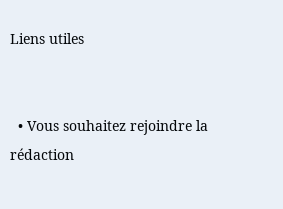Liens utiles


  • Vous souhaitez rejoindre la rédaction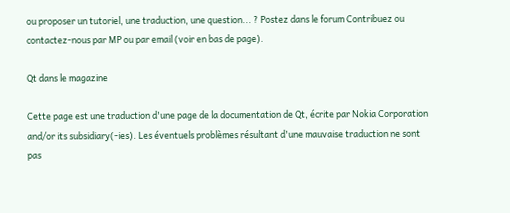ou proposer un tutoriel, une traduction, une question... ? Postez dans le forum Contribuez ou contactez-nous par MP ou par email (voir en bas de page).

Qt dans le magazine

Cette page est une traduction d'une page de la documentation de Qt, écrite par Nokia Corporation and/or its subsidiary(-ies). Les éventuels problèmes résultant d'une mauvaise traduction ne sont pas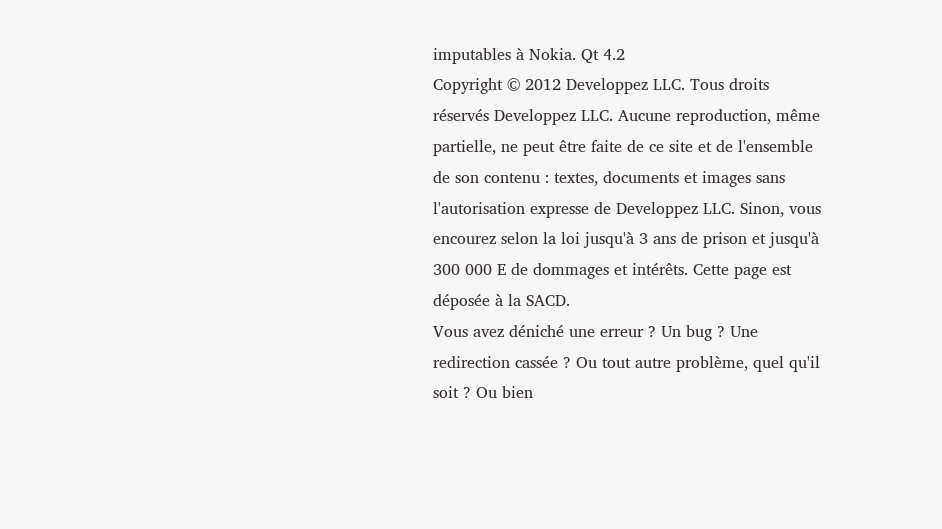imputables à Nokia. Qt 4.2
Copyright © 2012 Developpez LLC. Tous droits réservés Developpez LLC. Aucune reproduction, même partielle, ne peut être faite de ce site et de l'ensemble de son contenu : textes, documents et images sans l'autorisation expresse de Developpez LLC. Sinon, vous encourez selon la loi jusqu'à 3 ans de prison et jusqu'à 300 000 E de dommages et intérêts. Cette page est déposée à la SACD.
Vous avez déniché une erreur ? Un bug ? Une redirection cassée ? Ou tout autre problème, quel qu'il soit ? Ou bien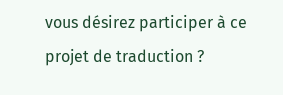vous désirez participer à ce projet de traduction ?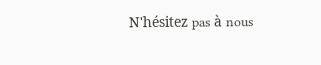N'hésitez pas à nous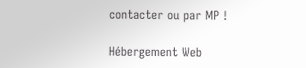contacter ou par MP !

Hébergement Web